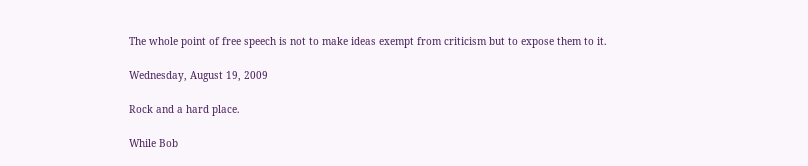The whole point of free speech is not to make ideas exempt from criticism but to expose them to it.

Wednesday, August 19, 2009

Rock and a hard place.

While Bob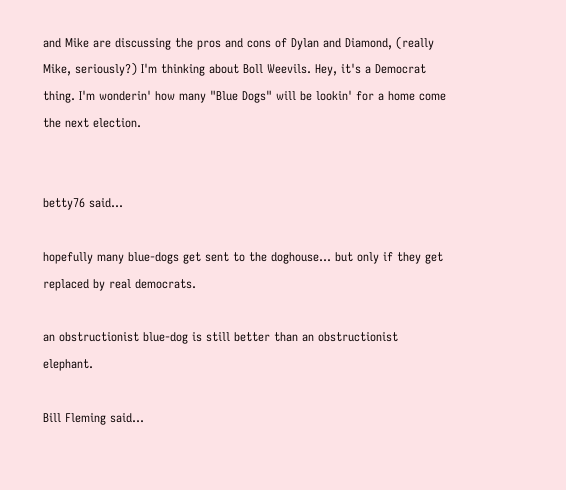and Mike are discussing the pros and cons of Dylan and Diamond, (really Mike, seriously?) I'm thinking about Boll Weevils. Hey, it's a Democrat thing. I'm wonderin' how many "Blue Dogs" will be lookin' for a home come the next election.


betty76 said...

hopefully many blue-dogs get sent to the doghouse... but only if they get replaced by real democrats.

an obstructionist blue-dog is still better than an obstructionist elephant.

Bill Fleming said...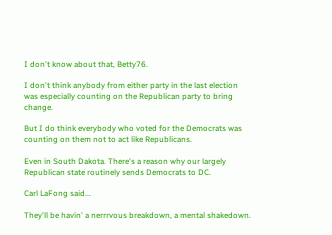I don't know about that, Betty76.

I don't think anybody from either party in the last election was especially counting on the Republican party to bring change.

But I do think everybody who voted for the Democrats was counting on them not to act like Republicans.

Even in South Dakota. There's a reason why our largely Republican state routinely sends Democrats to DC.

Carl LaFong said...

They'll be havin' a nerrrvous breakdown, a mental shakedown.